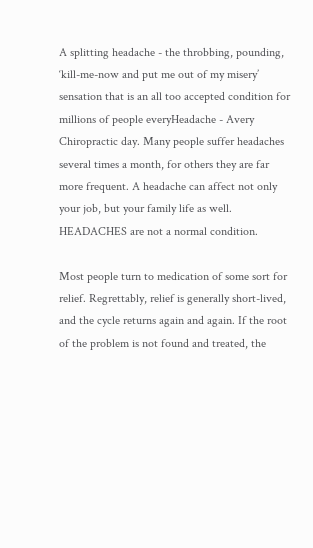A splitting headache - the throbbing, pounding, ‘kill-me-now and put me out of my misery’ sensation that is an all too accepted condition for millions of people everyHeadache - Avery Chiropractic day. Many people suffer headaches several times a month, for others they are far more frequent. A headache can affect not only your job, but your family life as well. HEADACHES are not a normal condition.

Most people turn to medication of some sort for relief. Regrettably, relief is generally short-lived, and the cycle returns again and again. If the root of the problem is not found and treated, the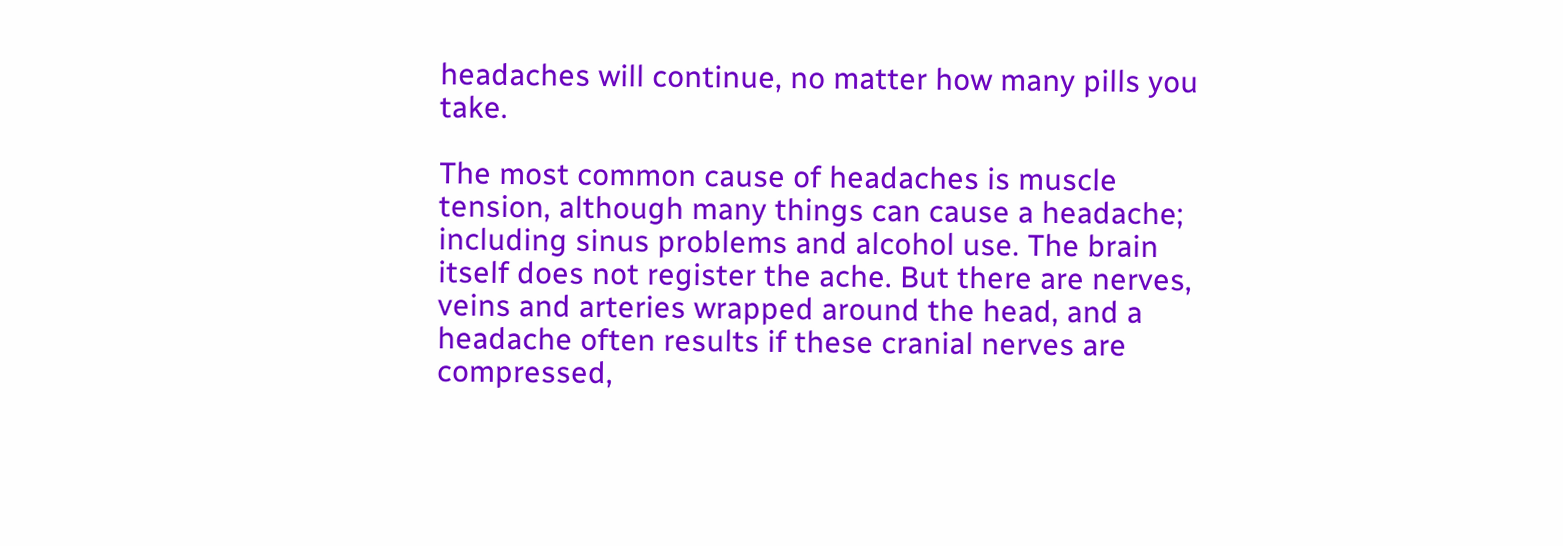headaches will continue, no matter how many pills you take.

The most common cause of headaches is muscle tension, although many things can cause a headache; including sinus problems and alcohol use. The brain itself does not register the ache. But there are nerves, veins and arteries wrapped around the head, and a headache often results if these cranial nerves are compressed,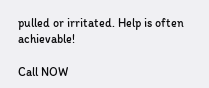pulled or irritated. Help is often achievable!

Call NOW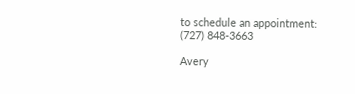to schedule an appointment:  (727) 848-3663

Avery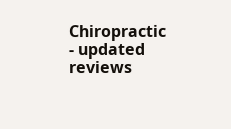Chiropractic - updated reviews